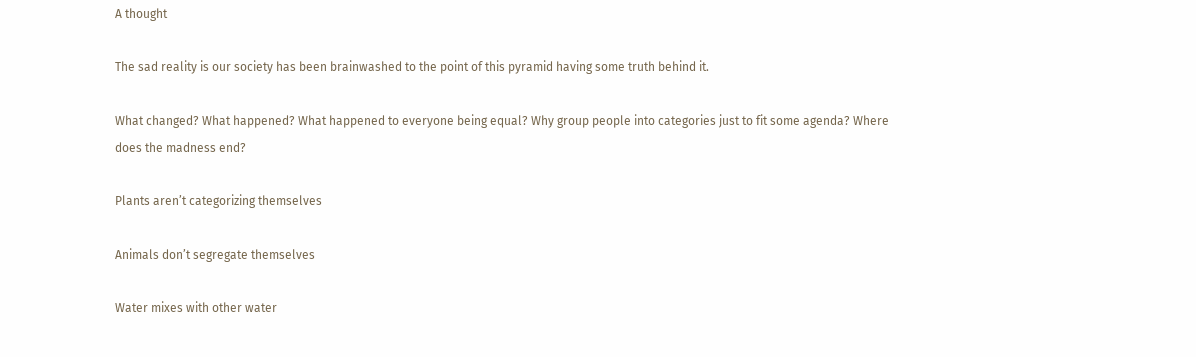A thought

The sad reality is our society has been brainwashed to the point of this pyramid having some truth behind it.

What changed? What happened? What happened to everyone being equal? Why group people into categories just to fit some agenda? Where does the madness end?

Plants aren’t categorizing themselves

Animals don’t segregate themselves

Water mixes with other water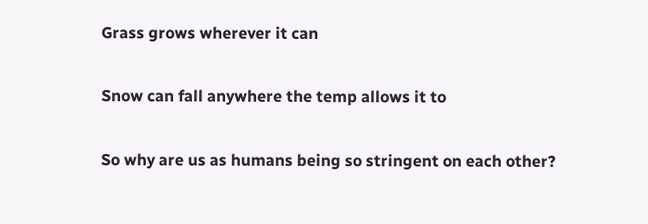Grass grows wherever it can

Snow can fall anywhere the temp allows it to

So why are us as humans being so stringent on each other?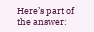Here’s part of the answer: